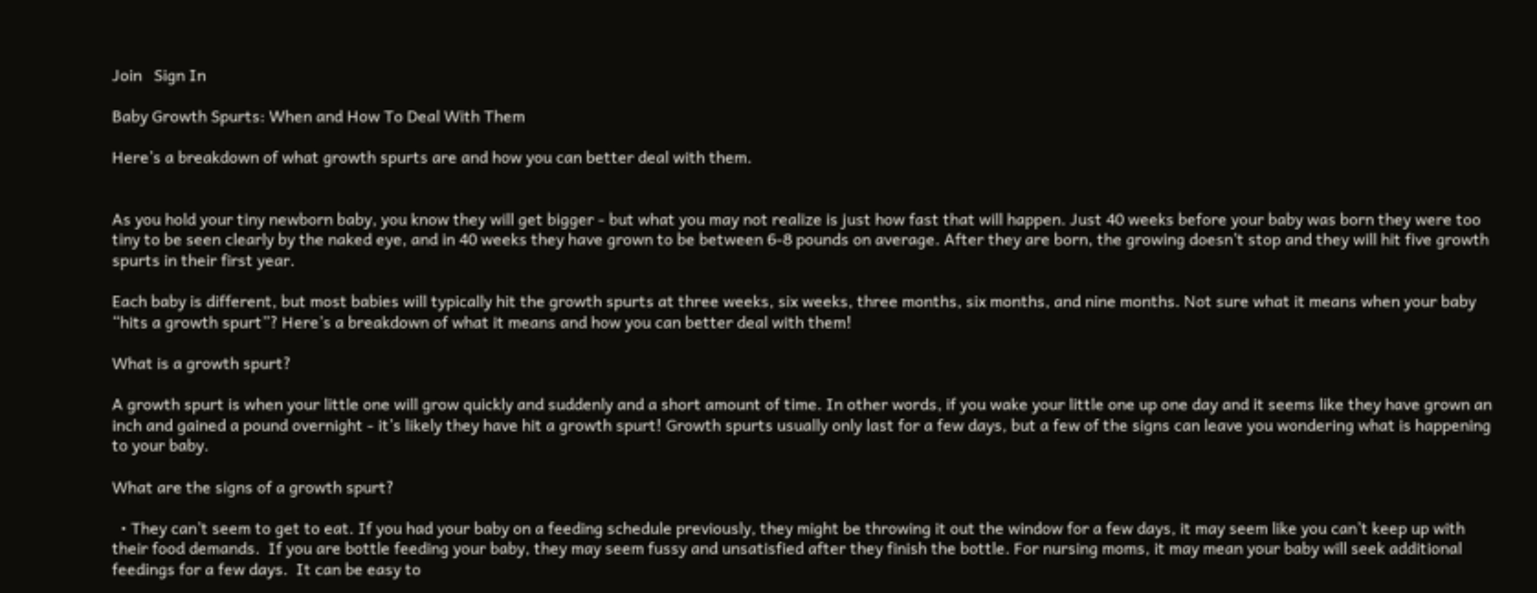Join   Sign In

Baby Growth Spurts: When and How To Deal With Them

Here’s a breakdown of what growth spurts are and how you can better deal with them.


As you hold your tiny newborn baby, you know they will get bigger - but what you may not realize is just how fast that will happen. Just 40 weeks before your baby was born they were too tiny to be seen clearly by the naked eye, and in 40 weeks they have grown to be between 6-8 pounds on average. After they are born, the growing doesn’t stop and they will hit five growth spurts in their first year.

Each baby is different, but most babies will typically hit the growth spurts at three weeks, six weeks, three months, six months, and nine months. Not sure what it means when your baby “hits a growth spurt”? Here’s a breakdown of what it means and how you can better deal with them!

What is a growth spurt?

A growth spurt is when your little one will grow quickly and suddenly and a short amount of time. In other words, if you wake your little one up one day and it seems like they have grown an inch and gained a pound overnight - it’s likely they have hit a growth spurt! Growth spurts usually only last for a few days, but a few of the signs can leave you wondering what is happening to your baby.

What are the signs of a growth spurt?

  • They can’t seem to get to eat. If you had your baby on a feeding schedule previously, they might be throwing it out the window for a few days, it may seem like you can’t keep up with their food demands.  If you are bottle feeding your baby, they may seem fussy and unsatisfied after they finish the bottle. For nursing moms, it may mean your baby will seek additional feedings for a few days.  It can be easy to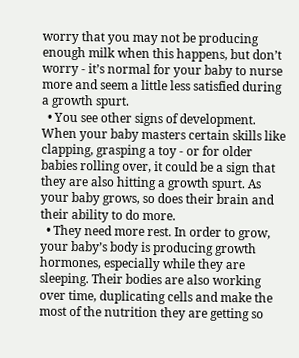worry that you may not be producing enough milk when this happens, but don’t worry - it’s normal for your baby to nurse more and seem a little less satisfied during a growth spurt.
  • You see other signs of development. When your baby masters certain skills like clapping, grasping a toy - or for older babies rolling over, it could be a sign that they are also hitting a growth spurt. As your baby grows, so does their brain and their ability to do more.
  • They need more rest. In order to grow, your baby’s body is producing growth hormones, especially while they are sleeping. Their bodies are also working over time, duplicating cells and make the most of the nutrition they are getting so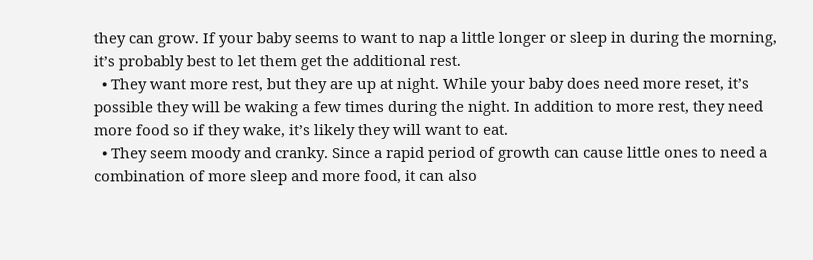they can grow. If your baby seems to want to nap a little longer or sleep in during the morning, it’s probably best to let them get the additional rest.
  • They want more rest, but they are up at night. While your baby does need more reset, it’s possible they will be waking a few times during the night. In addition to more rest, they need more food so if they wake, it’s likely they will want to eat.
  • They seem moody and cranky. Since a rapid period of growth can cause little ones to need a combination of more sleep and more food, it can also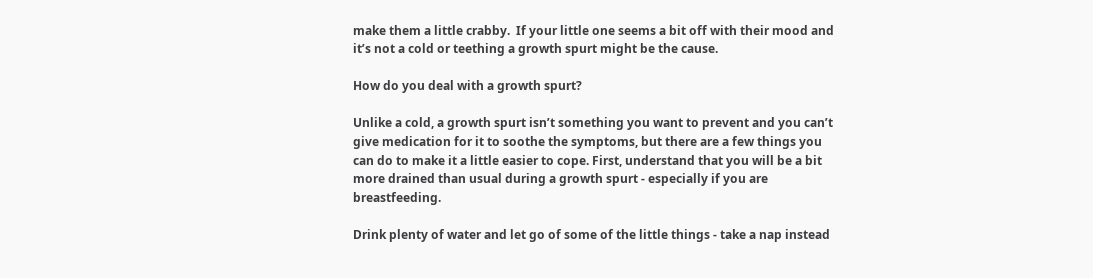make them a little crabby.  If your little one seems a bit off with their mood and it’s not a cold or teething a growth spurt might be the cause.

How do you deal with a growth spurt?

Unlike a cold, a growth spurt isn’t something you want to prevent and you can’t give medication for it to soothe the symptoms, but there are a few things you can do to make it a little easier to cope. First, understand that you will be a bit more drained than usual during a growth spurt - especially if you are breastfeeding.

Drink plenty of water and let go of some of the little things - take a nap instead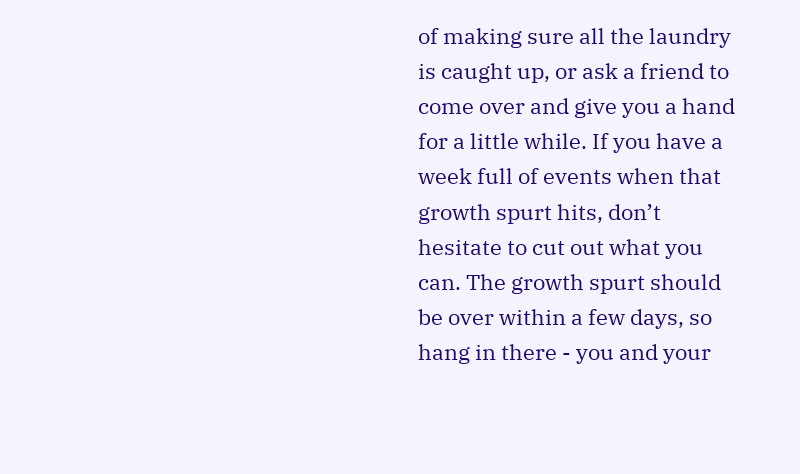of making sure all the laundry is caught up, or ask a friend to come over and give you a hand for a little while. If you have a week full of events when that growth spurt hits, don’t hesitate to cut out what you can. The growth spurt should be over within a few days, so hang in there - you and your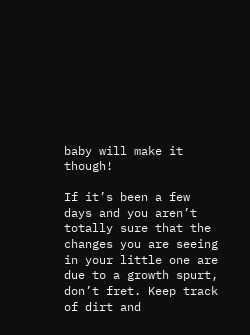baby will make it though!

If it’s been a few days and you aren’t totally sure that the changes you are seeing in your little one are due to a growth spurt, don’t fret. Keep track of dirt and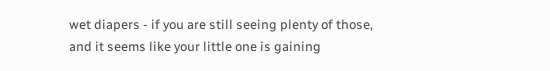wet diapers - if you are still seeing plenty of those, and it seems like your little one is gaining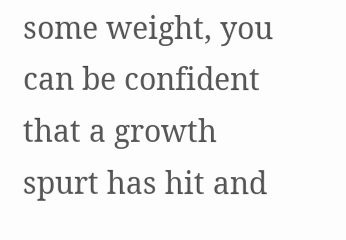some weight, you can be confident that a growth spurt has hit and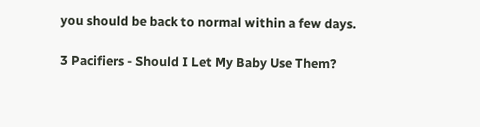you should be back to normal within a few days.

3 Pacifiers - Should I Let My Baby Use Them?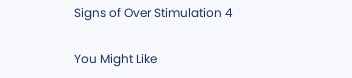Signs of Over Stimulation 4

You Might Like